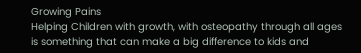Growing Pains
Helping Children with growth, with osteopathy through all ages is something that can make a big difference to kids and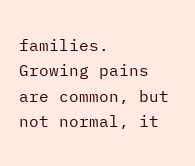families. Growing pains are common, but not normal, it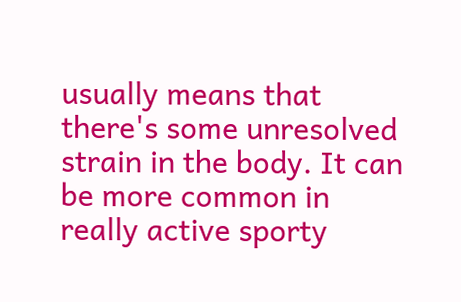usually means that there's some unresolved strain in the body. It can be more common in really active sporty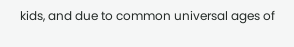kids, and due to common universal ages of